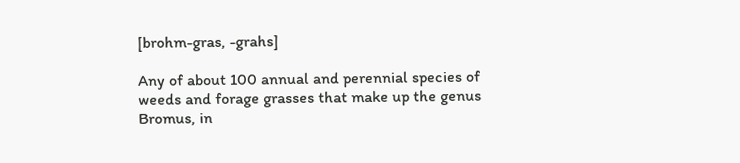[brohm-gras, -grahs]

Any of about 100 annual and perennial species of weeds and forage grasses that make up the genus Bromus, in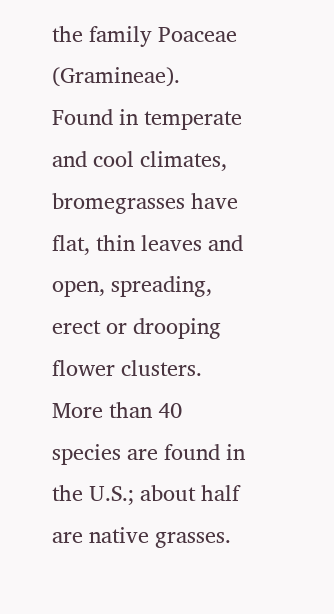the family Poaceae (Gramineae). Found in temperate and cool climates, bromegrasses have flat, thin leaves and open, spreading, erect or drooping flower clusters. More than 40 species are found in the U.S.; about half are native grasses.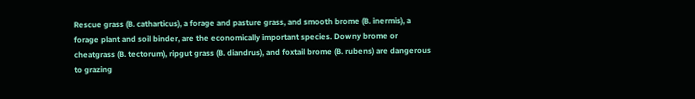Rescue grass (B. catharticus), a forage and pasture grass, and smooth brome (B. inermis), a forage plant and soil binder, are the economically important species. Downy brome or cheatgrass (B. tectorum), ripgut grass (B. diandrus), and foxtail brome (B. rubens) are dangerous to grazing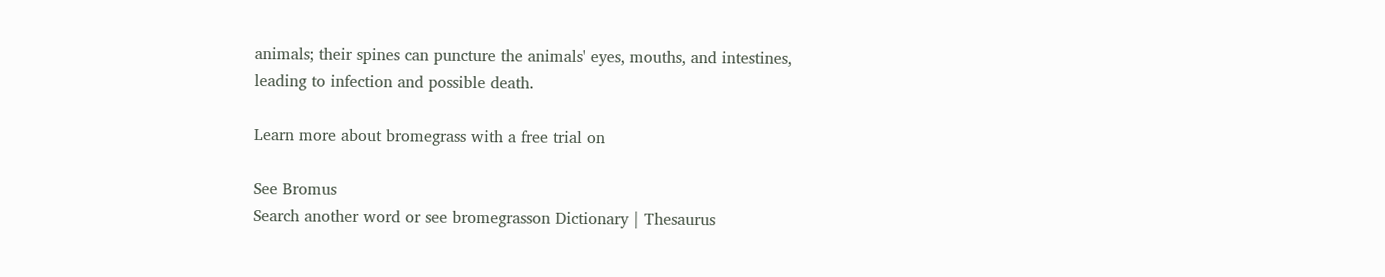animals; their spines can puncture the animals' eyes, mouths, and intestines, leading to infection and possible death.

Learn more about bromegrass with a free trial on

See Bromus
Search another word or see bromegrasson Dictionary | Thesaurus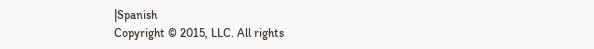|Spanish
Copyright © 2015, LLC. All rights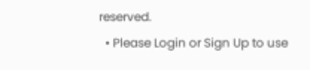reserved.
  • Please Login or Sign Up to use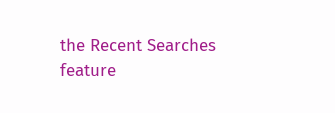the Recent Searches feature